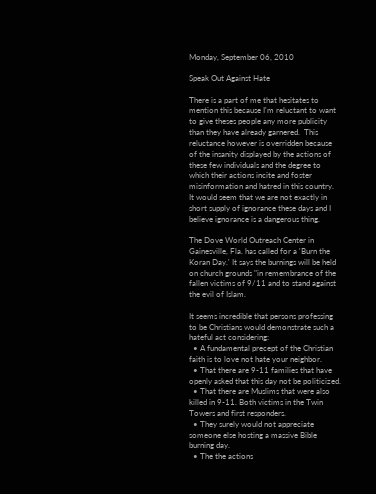Monday, September 06, 2010

Speak Out Against Hate

There is a part of me that hesitates to mention this because I'm reluctant to want to give theses people any more publicity than they have already garnered.  This reluctance however is overridden because of the insanity displayed by the actions of these few individuals and the degree to which their actions incite and foster misinformation and hatred in this country.  It would seem that we are not exactly in short supply of ignorance these days and I believe ignorance is a dangerous thing.

The Dove World Outreach Center in Gainesville, Fla. has called for a 'Burn the Koran Day.' It says the burnings will be held on church grounds "in remembrance of the fallen victims of 9/11 and to stand against the evil of Islam.

It seems incredible that persons professing to be Christians would demonstrate such a hateful act considering:
  • A fundamental precept of the Christian faith is to love not hate your neighbor.
  • That there are 9-11 families that have openly asked that this day not be politicized.
  • That there are Muslims that were also killed in 9-11. Both victims in the Twin Towers and first responders.
  • They surely would not appreciate someone else hosting a massive Bible burning day.
  • The the actions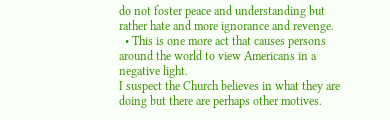do not foster peace and understanding but rather hate and more ignorance and revenge.
  • This is one more act that causes persons around the world to view Americans in a negative light.
I suspect the Church believes in what they are doing but there are perhaps other motives.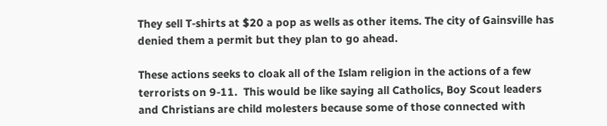They sell T-shirts at $20 a pop as wells as other items. The city of Gainsville has denied them a permit but they plan to go ahead.

These actions seeks to cloak all of the Islam religion in the actions of a few terrorists on 9-11.  This would be like saying all Catholics, Boy Scout leaders and Christians are child molesters because some of those connected with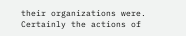their organizations were.  Certainly the actions of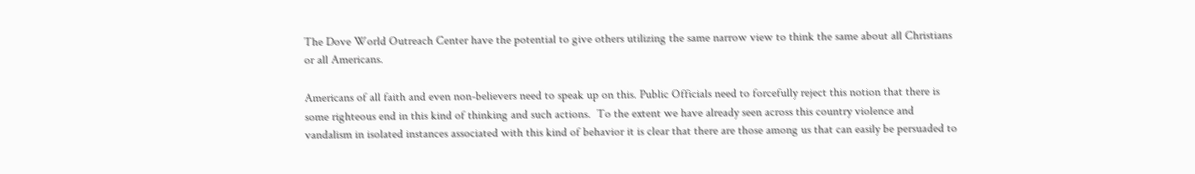The Dove World Outreach Center have the potential to give others utilizing the same narrow view to think the same about all Christians or all Americans.

Americans of all faith and even non-believers need to speak up on this. Public Officials need to forcefully reject this notion that there is some righteous end in this kind of thinking and such actions.  To the extent we have already seen across this country violence and vandalism in isolated instances associated with this kind of behavior it is clear that there are those among us that can easily be persuaded to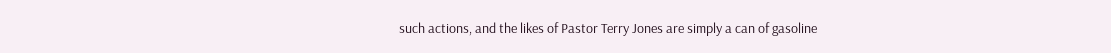such actions, and the likes of Pastor Terry Jones are simply a can of gasoline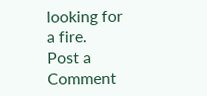looking for a fire.
Post a Comment